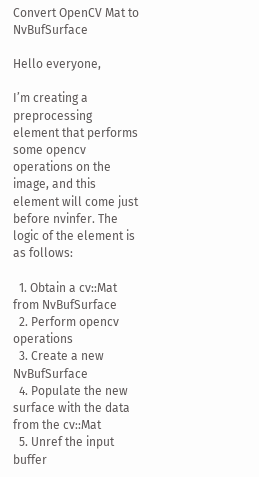Convert OpenCV Mat to NvBufSurface

Hello everyone,

I’m creating a preprocessing element that performs some opencv operations on the image, and this element will come just before nvinfer. The logic of the element is as follows:

  1. Obtain a cv::Mat from NvBufSurface
  2. Perform opencv operations
  3. Create a new NvBufSurface
  4. Populate the new surface with the data from the cv::Mat
  5. Unref the input buffer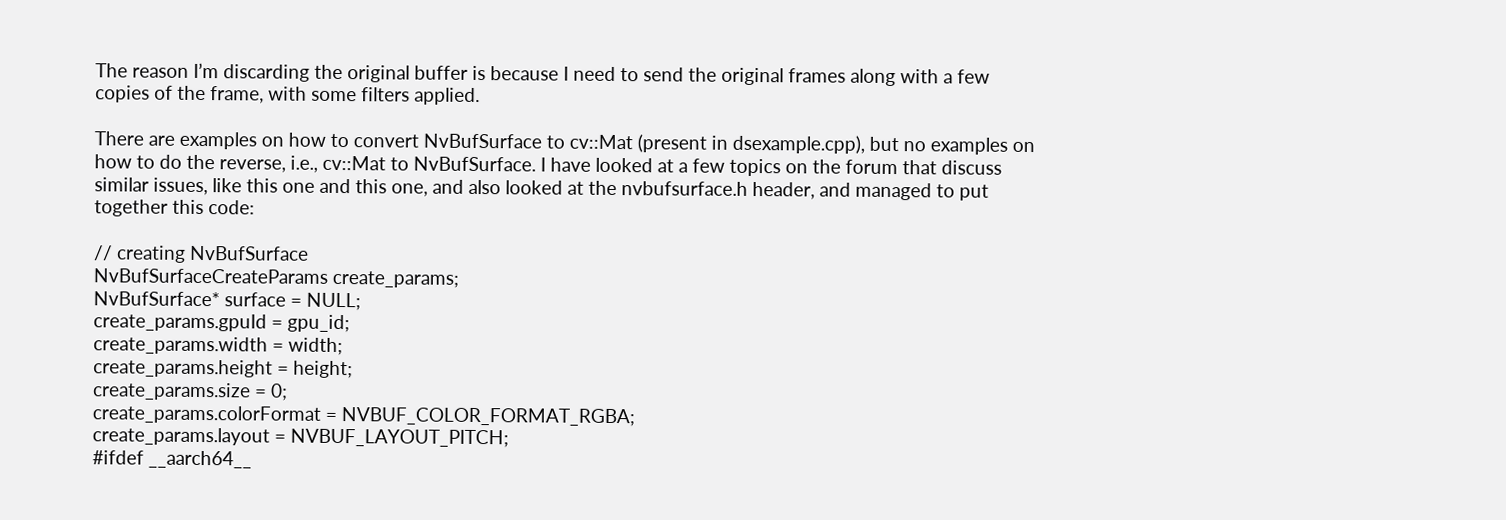The reason I’m discarding the original buffer is because I need to send the original frames along with a few copies of the frame, with some filters applied.

There are examples on how to convert NvBufSurface to cv::Mat (present in dsexample.cpp), but no examples on how to do the reverse, i.e., cv::Mat to NvBufSurface. I have looked at a few topics on the forum that discuss similar issues, like this one and this one, and also looked at the nvbufsurface.h header, and managed to put together this code:

// creating NvBufSurface
NvBufSurfaceCreateParams create_params;
NvBufSurface* surface = NULL;
create_params.gpuId = gpu_id;
create_params.width = width;
create_params.height = height;
create_params.size = 0;
create_params.colorFormat = NVBUF_COLOR_FORMAT_RGBA;
create_params.layout = NVBUF_LAYOUT_PITCH;
#ifdef __aarch64__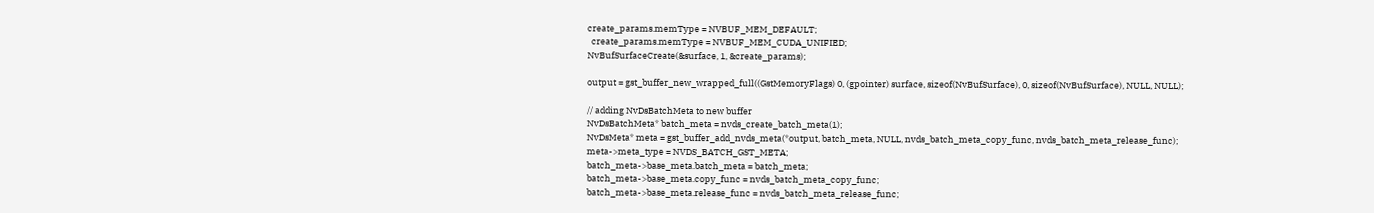create_params.memType = NVBUF_MEM_DEFAULT;
  create_params.memType = NVBUF_MEM_CUDA_UNIFIED;
NvBufSurfaceCreate(&surface, 1, &create_params);

output = gst_buffer_new_wrapped_full((GstMemoryFlags) 0, (gpointer) surface, sizeof(NvBufSurface), 0, sizeof(NvBufSurface), NULL, NULL);

// adding NvDsBatchMeta to new buffer
NvDsBatchMeta* batch_meta = nvds_create_batch_meta(1);
NvDsMeta* meta = gst_buffer_add_nvds_meta(*output, batch_meta, NULL, nvds_batch_meta_copy_func, nvds_batch_meta_release_func);
meta->meta_type = NVDS_BATCH_GST_META;
batch_meta->base_meta.batch_meta = batch_meta;
batch_meta->base_meta.copy_func = nvds_batch_meta_copy_func;
batch_meta->base_meta.release_func = nvds_batch_meta_release_func;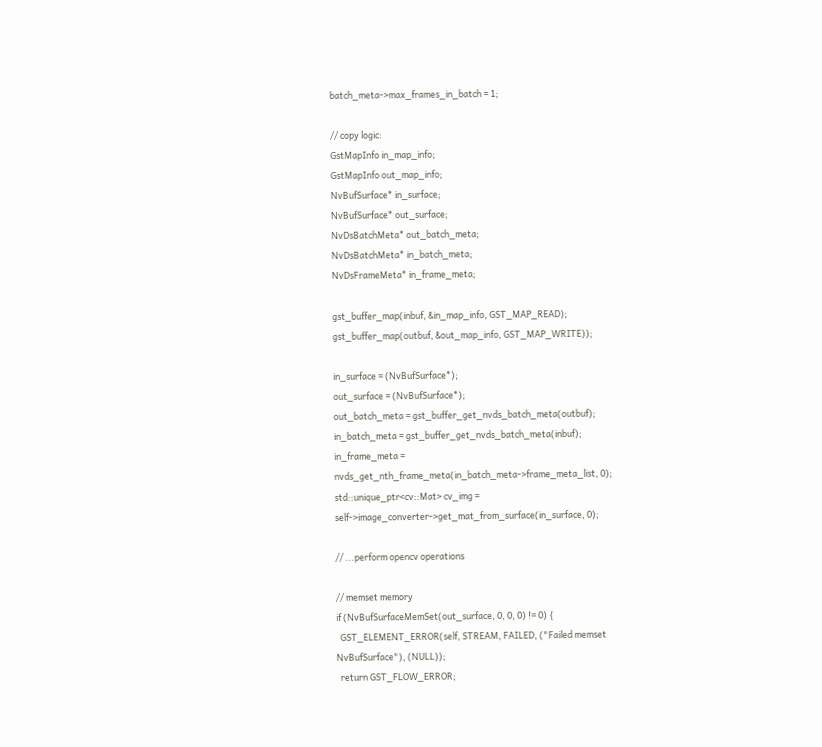batch_meta->max_frames_in_batch = 1;

// copy logic:
GstMapInfo in_map_info;
GstMapInfo out_map_info;
NvBufSurface* in_surface;
NvBufSurface* out_surface;
NvDsBatchMeta* out_batch_meta;
NvDsBatchMeta* in_batch_meta;
NvDsFrameMeta* in_frame_meta;

gst_buffer_map(inbuf, &in_map_info, GST_MAP_READ);
gst_buffer_map(outbuf, &out_map_info, GST_MAP_WRITE));

in_surface = (NvBufSurface*);
out_surface = (NvBufSurface*);
out_batch_meta = gst_buffer_get_nvds_batch_meta(outbuf);
in_batch_meta = gst_buffer_get_nvds_batch_meta(inbuf);
in_frame_meta = nvds_get_nth_frame_meta(in_batch_meta->frame_meta_list, 0);
std::unique_ptr<cv::Mat> cv_img = self->image_converter->get_mat_from_surface(in_surface, 0);

// ...perform opencv operations

// memset memory
if (NvBufSurfaceMemSet(out_surface, 0, 0, 0) != 0) {
  GST_ELEMENT_ERROR(self, STREAM, FAILED, ("Failed memset NvBufSurface"), (NULL));
  return GST_FLOW_ERROR;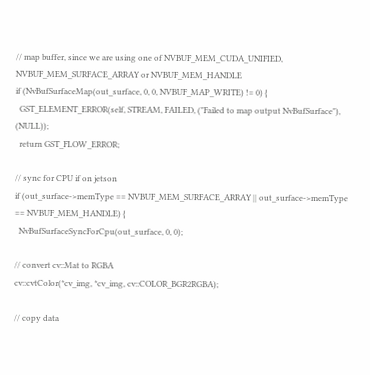// map buffer, since we are using one of NVBUF_MEM_CUDA_UNIFIED, NVBUF_MEM_SURFACE_ARRAY or NVBUF_MEM_HANDLE
if (NvBufSurfaceMap(out_surface, 0, 0, NVBUF_MAP_WRITE) != 0) {
  GST_ELEMENT_ERROR(self, STREAM, FAILED, ("Failed to map output NvBufSurface"), (NULL));
  return GST_FLOW_ERROR;

// sync for CPU if on jetson
if (out_surface->memType == NVBUF_MEM_SURFACE_ARRAY || out_surface->memType == NVBUF_MEM_HANDLE) {
  NvBufSurfaceSyncForCpu(out_surface, 0, 0);

// convert cv::Mat to RGBA
cv::cvtColor(*cv_img, *cv_img, cv::COLOR_BGR2RGBA);

// copy data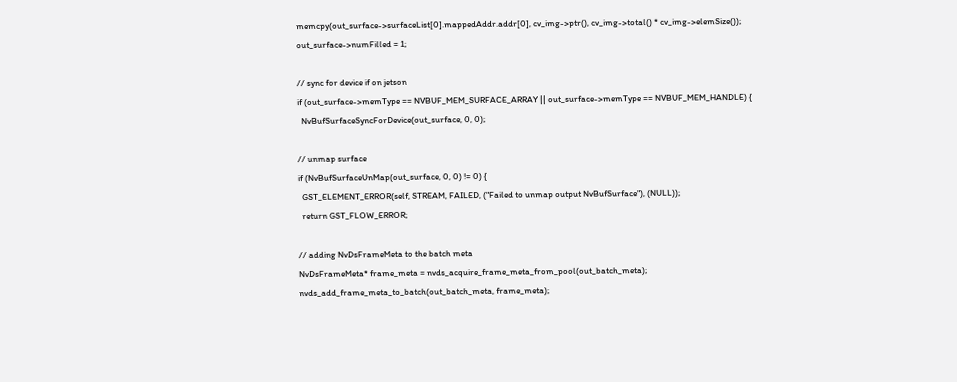memcpy(out_surface->surfaceList[0].mappedAddr.addr[0], cv_img->ptr(), cv_img->total() * cv_img->elemSize());
out_surface->numFilled = 1;

// sync for device if on jetson
if (out_surface->memType == NVBUF_MEM_SURFACE_ARRAY || out_surface->memType == NVBUF_MEM_HANDLE) {
  NvBufSurfaceSyncForDevice(out_surface, 0, 0);

// unmap surface
if (NvBufSurfaceUnMap(out_surface, 0, 0) != 0) {
  GST_ELEMENT_ERROR(self, STREAM, FAILED, ("Failed to unmap output NvBufSurface"), (NULL));
  return GST_FLOW_ERROR;

// adding NvDsFrameMeta to the batch meta
NvDsFrameMeta* frame_meta = nvds_acquire_frame_meta_from_pool(out_batch_meta);
nvds_add_frame_meta_to_batch(out_batch_meta, frame_meta);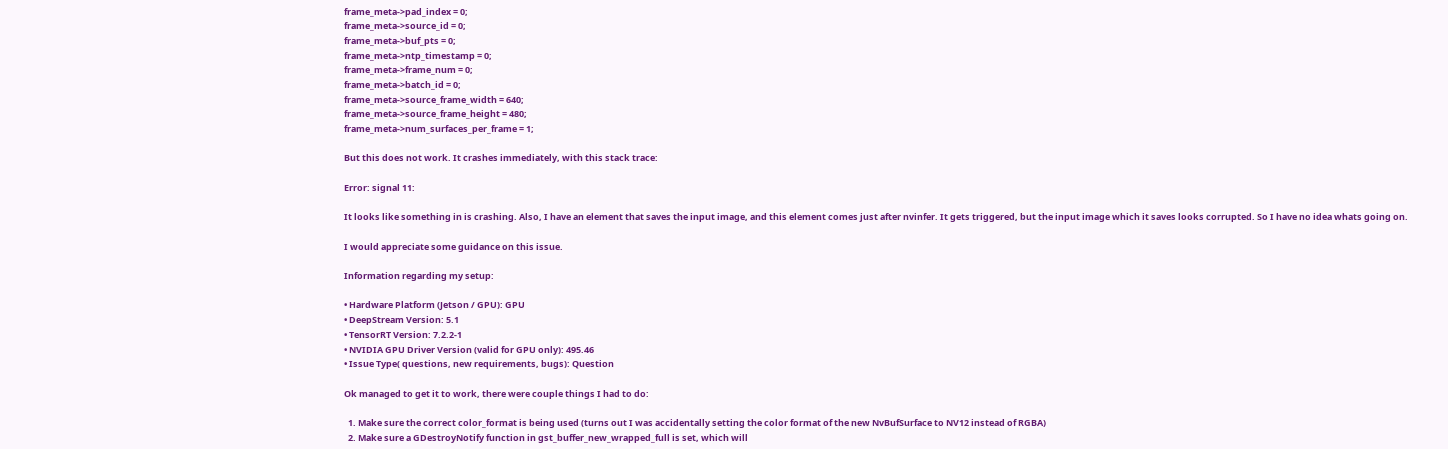frame_meta->pad_index = 0;
frame_meta->source_id = 0;
frame_meta->buf_pts = 0;
frame_meta->ntp_timestamp = 0;
frame_meta->frame_num = 0;
frame_meta->batch_id = 0;
frame_meta->source_frame_width = 640;
frame_meta->source_frame_height = 480;
frame_meta->num_surfaces_per_frame = 1;

But this does not work. It crashes immediately, with this stack trace:

Error: signal 11:

It looks like something in is crashing. Also, I have an element that saves the input image, and this element comes just after nvinfer. It gets triggered, but the input image which it saves looks corrupted. So I have no idea whats going on.

I would appreciate some guidance on this issue.

Information regarding my setup:

• Hardware Platform (Jetson / GPU): GPU
• DeepStream Version: 5.1
• TensorRT Version: 7.2.2-1
• NVIDIA GPU Driver Version (valid for GPU only): 495.46
• Issue Type( questions, new requirements, bugs): Question

Ok managed to get it to work, there were couple things I had to do:

  1. Make sure the correct color_format is being used (turns out I was accidentally setting the color format of the new NvBufSurface to NV12 instead of RGBA)
  2. Make sure a GDestroyNotify function in gst_buffer_new_wrapped_full is set, which will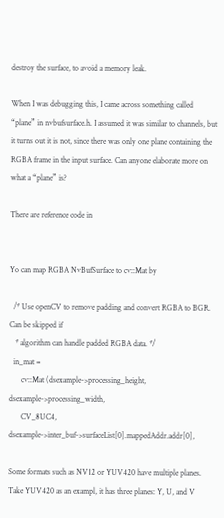destroy the surface, to avoid a memory leak.

When I was debugging this, I came across something called “plane” in nvbufsurface.h. I assumed it was similar to channels, but it turns out it is not, since there was only one plane containing the RGBA frame in the input surface. Can anyone elaborate more on what a “plane” is?

There are reference code in


Yo can map RGBA NvBufSurface to cv::Mat by

  /* Use openCV to remove padding and convert RGBA to BGR. Can be skipped if
   * algorithm can handle padded RGBA data. */
  in_mat =
      cv::Mat (dsexample->processing_height, dsexample->processing_width,
      CV_8UC4, dsexample->inter_buf->surfaceList[0].mappedAddr.addr[0],

Some formats such as NV12 or YUV420 have multiple planes. Take YUV420 as an exampl, it has three planes: Y, U, and V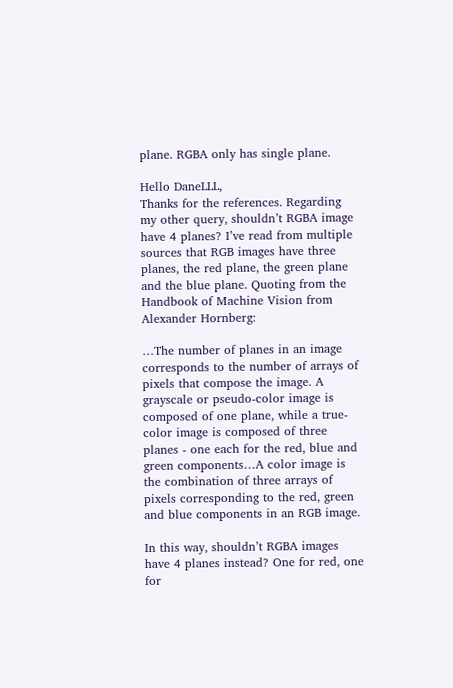plane. RGBA only has single plane.

Hello DaneLLL,
Thanks for the references. Regarding my other query, shouldn’t RGBA image have 4 planes? I’ve read from multiple sources that RGB images have three planes, the red plane, the green plane and the blue plane. Quoting from the Handbook of Machine Vision from Alexander Hornberg:

…The number of planes in an image corresponds to the number of arrays of pixels that compose the image. A grayscale or pseudo-color image is composed of one plane, while a true-color image is composed of three planes - one each for the red, blue and green components…A color image is the combination of three arrays of pixels corresponding to the red, green and blue components in an RGB image.

In this way, shouldn’t RGBA images have 4 planes instead? One for red, one for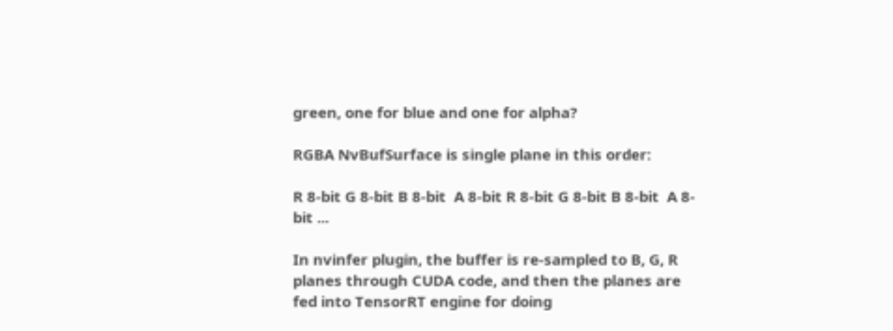green, one for blue and one for alpha?

RGBA NvBufSurface is single plane in this order:

R 8-bit G 8-bit B 8-bit  A 8-bit R 8-bit G 8-bit B 8-bit  A 8-bit ...

In nvinfer plugin, the buffer is re-sampled to B, G, R planes through CUDA code, and then the planes are fed into TensorRT engine for doing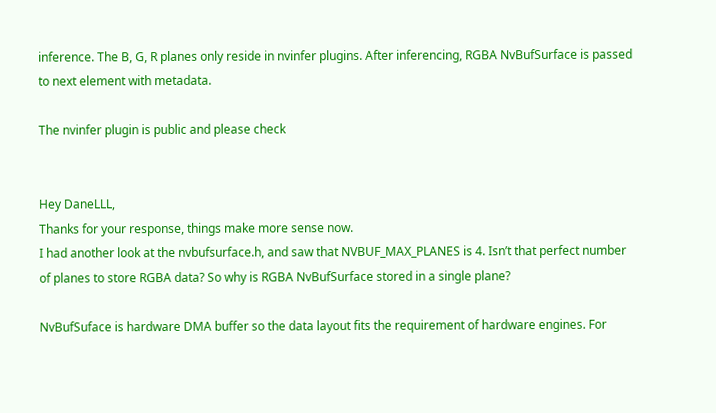inference. The B, G, R planes only reside in nvinfer plugins. After inferencing, RGBA NvBufSurface is passed to next element with metadata.

The nvinfer plugin is public and please check


Hey DaneLLL,
Thanks for your response, things make more sense now.
I had another look at the nvbufsurface.h, and saw that NVBUF_MAX_PLANES is 4. Isn’t that perfect number of planes to store RGBA data? So why is RGBA NvBufSurface stored in a single plane?

NvBufSuface is hardware DMA buffer so the data layout fits the requirement of hardware engines. For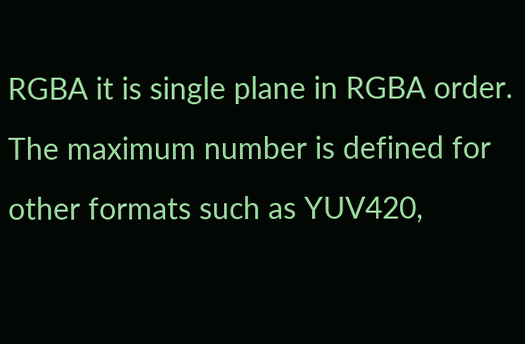RGBA it is single plane in RGBA order. The maximum number is defined for other formats such as YUV420,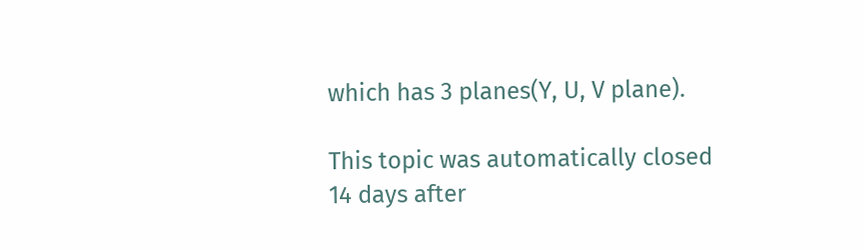which has 3 planes(Y, U, V plane).

This topic was automatically closed 14 days after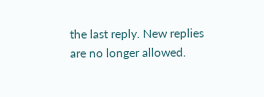the last reply. New replies are no longer allowed.